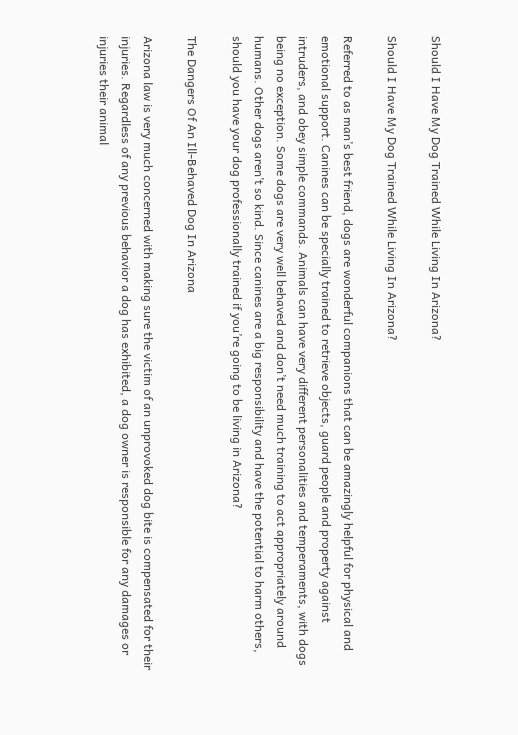Should I Have My Dog Trained While Living In Arizona?

Should I Have My Dog Trained While Living In Arizona?

Referred to as man’s best friend, dogs are wonderful companions that can be amazingly helpful for physical and emotional support. Canines can be specially trained to retrieve objects, guard people and property against intruders, and obey simple commands. Animals can have very different personalities and temperaments, with dogs being no exception. Some dogs are very well behaved and don’t need much training to act appropriately around humans. Other dogs aren’t so kind. Since canines are a big responsibility and have the potential to harm others, should you have your dog professionally trained if you’re going to be living in Arizona?

The Dangers Of An Ill-Behaved Dog In Arizona

Arizona law is very much concerned with making sure the victim of an unprovoked dog bite is compensated for their injuries. Regardless of any previous behavior a dog has exhibited, a dog owner is responsible for any damages or injuries their animal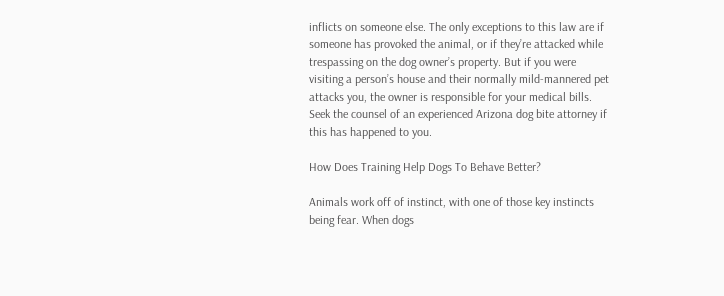inflicts on someone else. The only exceptions to this law are if someone has provoked the animal, or if they’re attacked while trespassing on the dog owner’s property. But if you were visiting a person’s house and their normally mild-mannered pet attacks you, the owner is responsible for your medical bills. Seek the counsel of an experienced Arizona dog bite attorney if this has happened to you.

How Does Training Help Dogs To Behave Better?

Animals work off of instinct, with one of those key instincts being fear. When dogs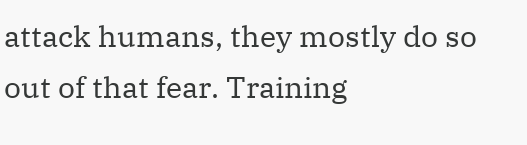attack humans, they mostly do so out of that fear. Training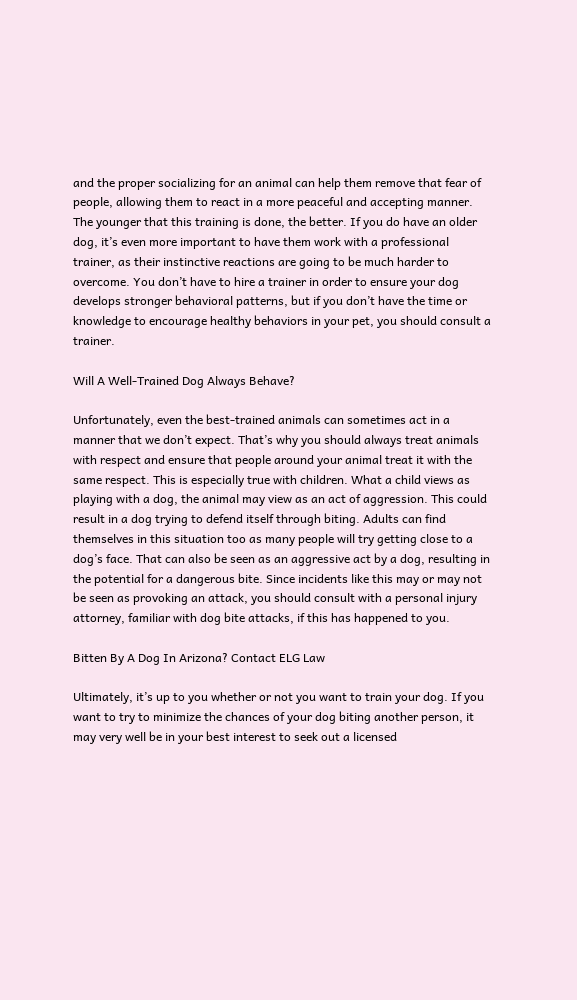and the proper socializing for an animal can help them remove that fear of people, allowing them to react in a more peaceful and accepting manner. The younger that this training is done, the better. If you do have an older dog, it’s even more important to have them work with a professional trainer, as their instinctive reactions are going to be much harder to overcome. You don’t have to hire a trainer in order to ensure your dog develops stronger behavioral patterns, but if you don’t have the time or knowledge to encourage healthy behaviors in your pet, you should consult a trainer.

Will A Well-Trained Dog Always Behave?

Unfortunately, even the best-trained animals can sometimes act in a manner that we don’t expect. That’s why you should always treat animals with respect and ensure that people around your animal treat it with the same respect. This is especially true with children. What a child views as playing with a dog, the animal may view as an act of aggression. This could result in a dog trying to defend itself through biting. Adults can find themselves in this situation too as many people will try getting close to a dog’s face. That can also be seen as an aggressive act by a dog, resulting in the potential for a dangerous bite. Since incidents like this may or may not be seen as provoking an attack, you should consult with a personal injury attorney, familiar with dog bite attacks, if this has happened to you.

Bitten By A Dog In Arizona? Contact ELG Law

Ultimately, it’s up to you whether or not you want to train your dog. If you want to try to minimize the chances of your dog biting another person, it may very well be in your best interest to seek out a licensed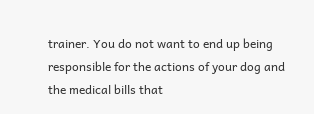trainer. You do not want to end up being responsible for the actions of your dog and the medical bills that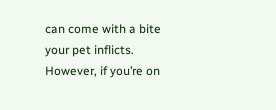can come with a bite your pet inflicts. However, if you’re on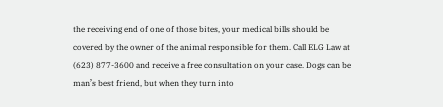the receiving end of one of those bites, your medical bills should be covered by the owner of the animal responsible for them. Call ELG Law at (623) 877-3600 and receive a free consultation on your case. Dogs can be man’s best friend, but when they turn into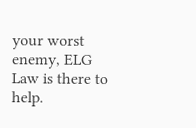your worst enemy, ELG Law is there to help.